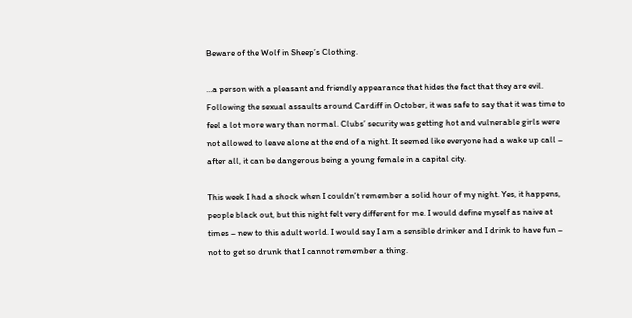Beware of the Wolf in Sheep’s Clothing.

…a person with a pleasant and friendly appearance that hides the fact that they are evil.
Following the sexual assaults around Cardiff in October, it was safe to say that it was time to feel a lot more wary than normal. Clubs’ security was getting hot and vulnerable girls were not allowed to leave alone at the end of a night. It seemed like everyone had a wake up call – after all, it can be dangerous being a young female in a capital city.

This week I had a shock when I couldn’t remember a solid hour of my night. Yes, it happens, people black out, but this night felt very different for me. I would define myself as naive at times – new to this adult world. I would say I am a sensible drinker and I drink to have fun – not to get so drunk that I cannot remember a thing.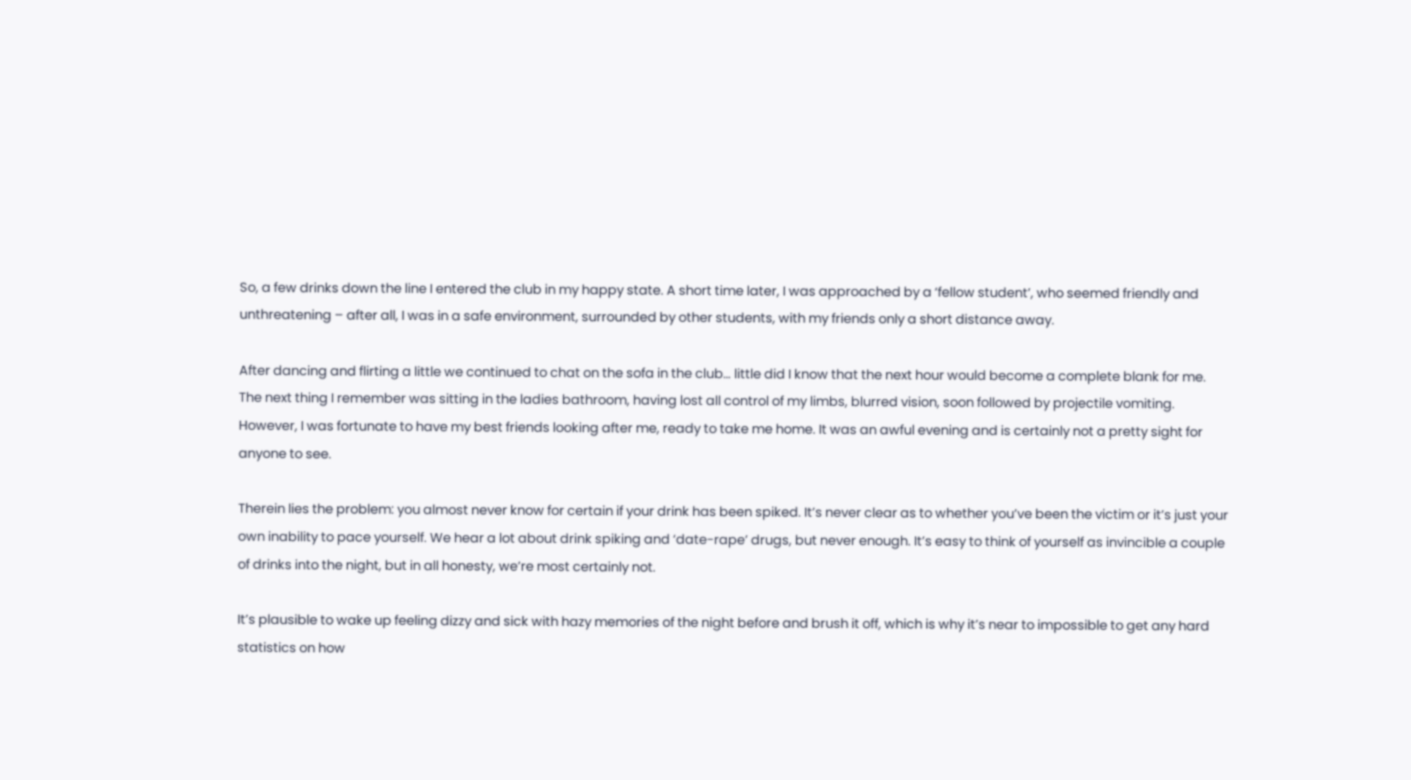So, a few drinks down the line I entered the club in my happy state. A short time later, I was approached by a ‘fellow student’, who seemed friendly and unthreatening – after all, I was in a safe environment, surrounded by other students, with my friends only a short distance away.

After dancing and flirting a little we continued to chat on the sofa in the club… little did I know that the next hour would become a complete blank for me. The next thing I remember was sitting in the ladies bathroom, having lost all control of my limbs, blurred vision, soon followed by projectile vomiting. However, I was fortunate to have my best friends looking after me, ready to take me home. It was an awful evening and is certainly not a pretty sight for anyone to see.

Therein lies the problem: you almost never know for certain if your drink has been spiked. It’s never clear as to whether you’ve been the victim or it’s just your own inability to pace yourself. We hear a lot about drink spiking and ‘date-rape’ drugs, but never enough. It’s easy to think of yourself as invincible a couple of drinks into the night, but in all honesty, we’re most certainly not.

It’s plausible to wake up feeling dizzy and sick with hazy memories of the night before and brush it off, which is why it’s near to impossible to get any hard statistics on how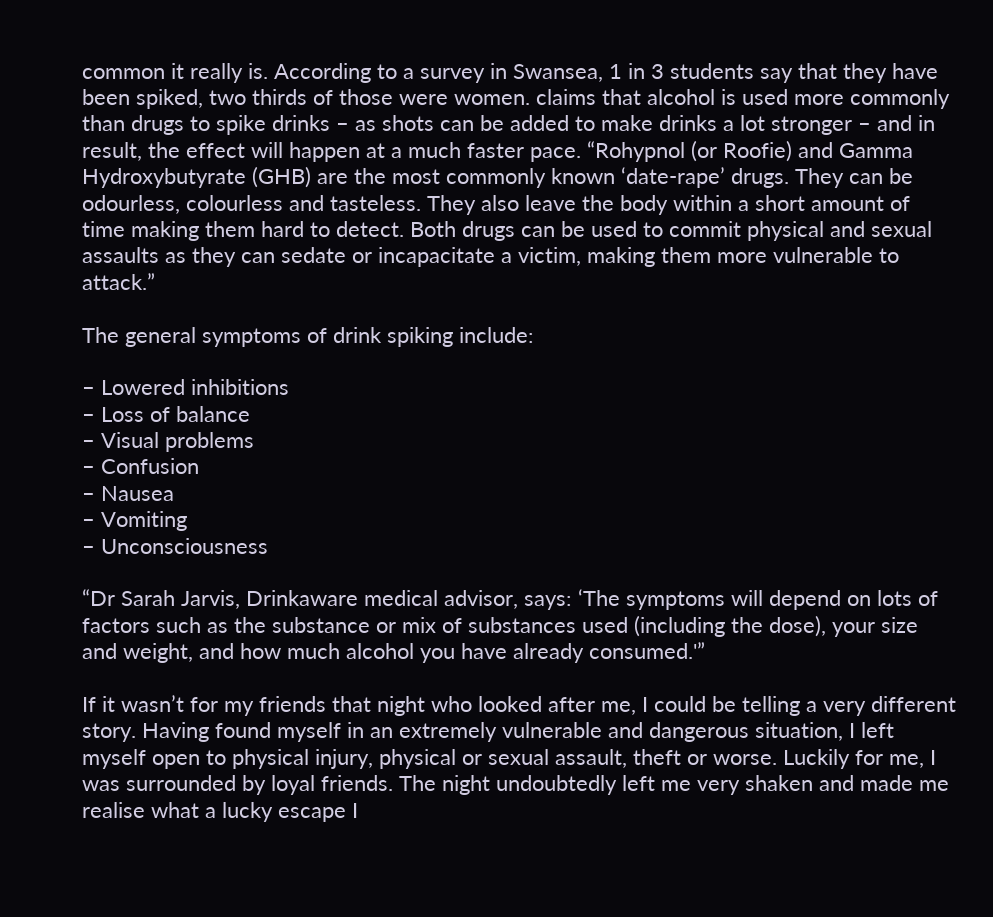common it really is. According to a survey in Swansea, 1 in 3 students say that they have been spiked, two thirds of those were women. claims that alcohol is used more commonly than drugs to spike drinks – as shots can be added to make drinks a lot stronger – and in result, the effect will happen at a much faster pace. “Rohypnol (or Roofie) and Gamma Hydroxybutyrate (GHB) are the most commonly known ‘date-rape’ drugs. They can be odourless, colourless and tasteless. They also leave the body within a short amount of time making them hard to detect. Both drugs can be used to commit physical and sexual assaults as they can sedate or incapacitate a victim, making them more vulnerable to attack.”

The general symptoms of drink spiking include:

– Lowered inhibitions
– Loss of balance
– Visual problems
– Confusion
– Nausea
– Vomiting
– Unconsciousness

“Dr Sarah Jarvis, Drinkaware medical advisor, says: ‘The symptoms will depend on lots of factors such as the substance or mix of substances used (including the dose), your size and weight, and how much alcohol you have already consumed.'”

If it wasn’t for my friends that night who looked after me, I could be telling a very different story. Having found myself in an extremely vulnerable and dangerous situation, I left myself open to physical injury, physical or sexual assault, theft or worse. Luckily for me, I was surrounded by loyal friends. The night undoubtedly left me very shaken and made me realise what a lucky escape I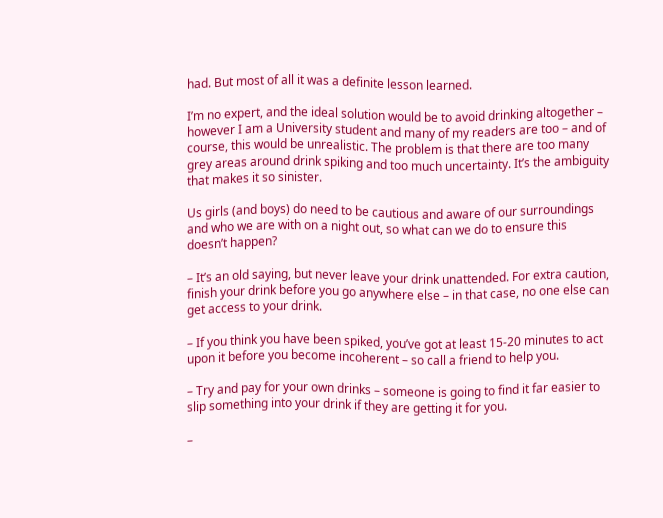had. But most of all it was a definite lesson learned.

I’m no expert, and the ideal solution would be to avoid drinking altogether – however I am a University student and many of my readers are too – and of course, this would be unrealistic. The problem is that there are too many grey areas around drink spiking and too much uncertainty. It’s the ambiguity that makes it so sinister.

Us girls (and boys) do need to be cautious and aware of our surroundings and who we are with on a night out, so what can we do to ensure this doesn’t happen?

– It’s an old saying, but never leave your drink unattended. For extra caution, finish your drink before you go anywhere else – in that case, no one else can get access to your drink.

– If you think you have been spiked, you’ve got at least 15-20 minutes to act upon it before you become incoherent – so call a friend to help you.

– Try and pay for your own drinks – someone is going to find it far easier to slip something into your drink if they are getting it for you.

–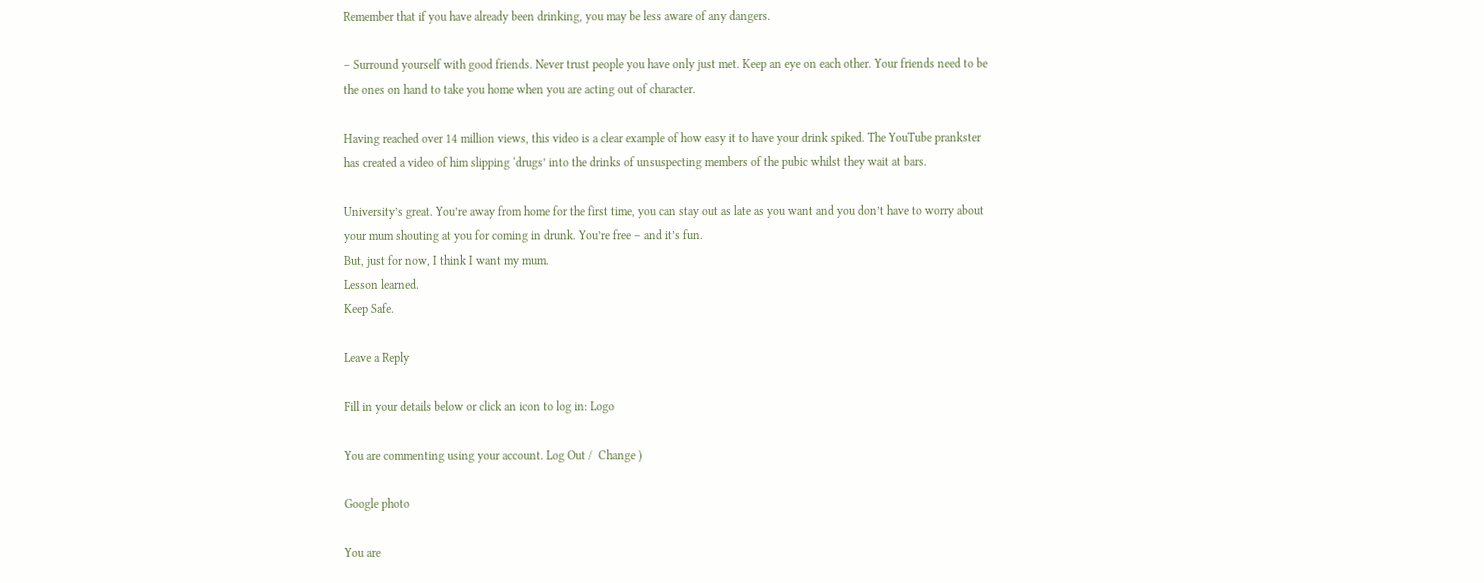Remember that if you have already been drinking, you may be less aware of any dangers.

– Surround yourself with good friends. Never trust people you have only just met. Keep an eye on each other. Your friends need to be the ones on hand to take you home when you are acting out of character.

Having reached over 14 million views, this video is a clear example of how easy it to have your drink spiked. The YouTube prankster has created a video of him slipping ‘drugs’ into the drinks of unsuspecting members of the pubic whilst they wait at bars.

University’s great. You’re away from home for the first time, you can stay out as late as you want and you don’t have to worry about your mum shouting at you for coming in drunk. You’re free – and it’s fun.
But, just for now, I think I want my mum.
Lesson learned.
Keep Safe.

Leave a Reply

Fill in your details below or click an icon to log in: Logo

You are commenting using your account. Log Out /  Change )

Google photo

You are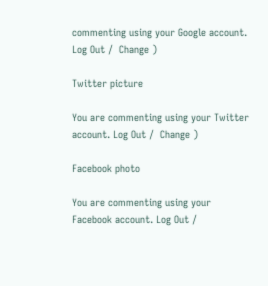commenting using your Google account. Log Out /  Change )

Twitter picture

You are commenting using your Twitter account. Log Out /  Change )

Facebook photo

You are commenting using your Facebook account. Log Out /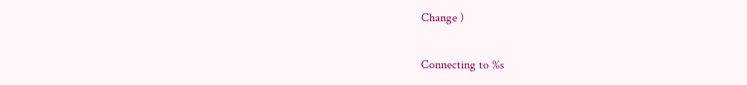Change )

Connecting to %s